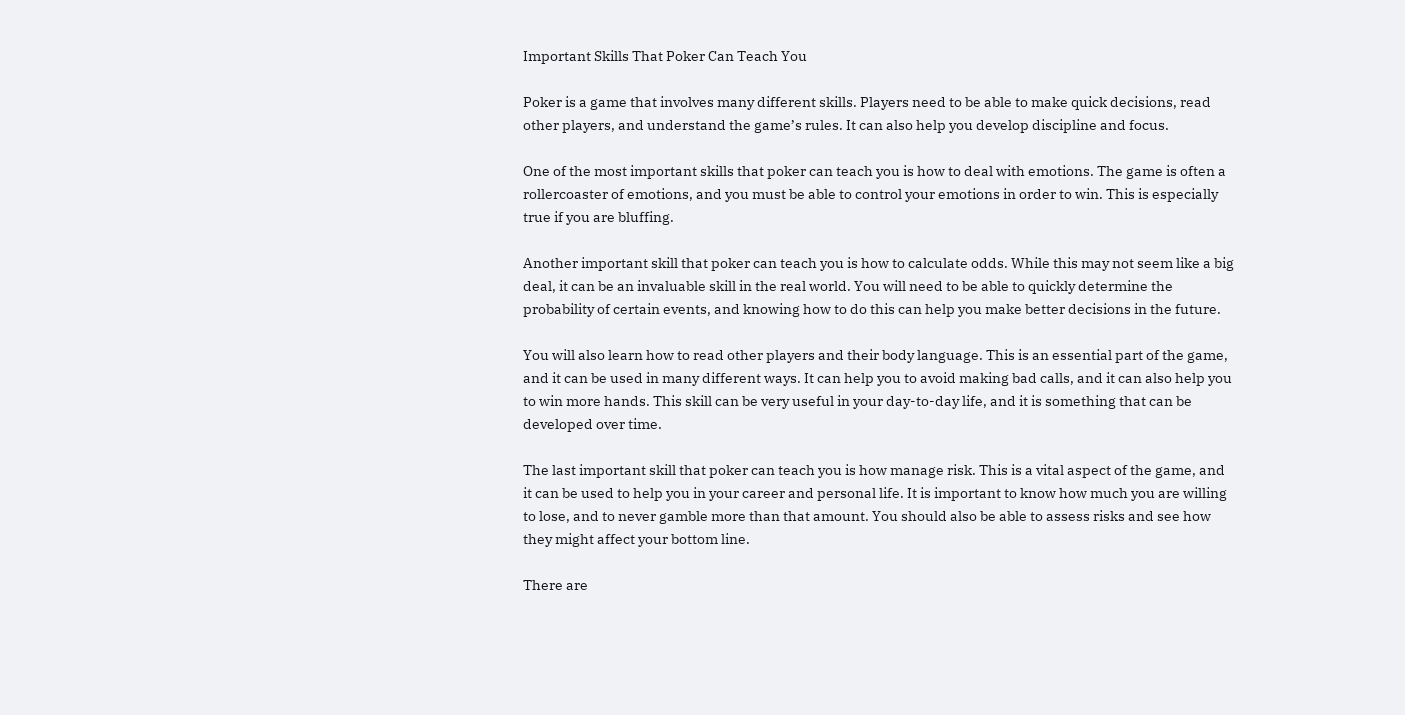Important Skills That Poker Can Teach You

Poker is a game that involves many different skills. Players need to be able to make quick decisions, read other players, and understand the game’s rules. It can also help you develop discipline and focus.

One of the most important skills that poker can teach you is how to deal with emotions. The game is often a rollercoaster of emotions, and you must be able to control your emotions in order to win. This is especially true if you are bluffing.

Another important skill that poker can teach you is how to calculate odds. While this may not seem like a big deal, it can be an invaluable skill in the real world. You will need to be able to quickly determine the probability of certain events, and knowing how to do this can help you make better decisions in the future.

You will also learn how to read other players and their body language. This is an essential part of the game, and it can be used in many different ways. It can help you to avoid making bad calls, and it can also help you to win more hands. This skill can be very useful in your day-to-day life, and it is something that can be developed over time.

The last important skill that poker can teach you is how manage risk. This is a vital aspect of the game, and it can be used to help you in your career and personal life. It is important to know how much you are willing to lose, and to never gamble more than that amount. You should also be able to assess risks and see how they might affect your bottom line.

There are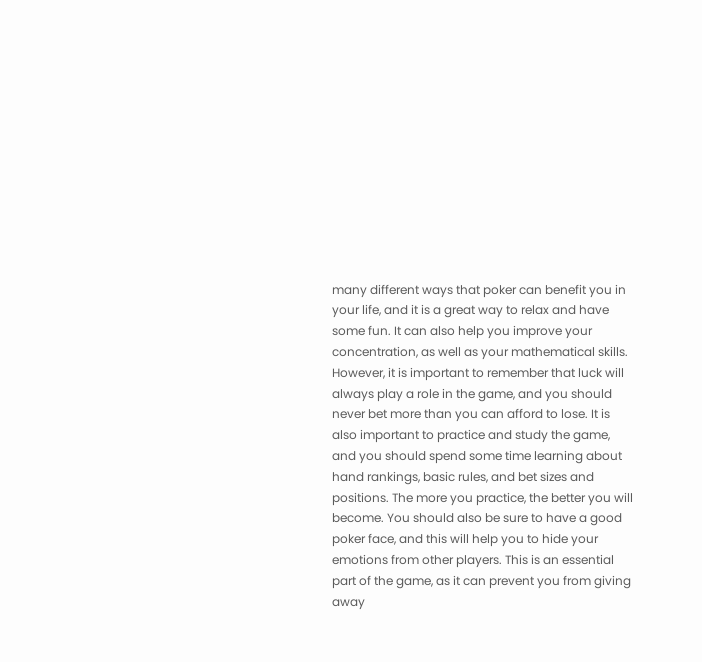many different ways that poker can benefit you in your life, and it is a great way to relax and have some fun. It can also help you improve your concentration, as well as your mathematical skills. However, it is important to remember that luck will always play a role in the game, and you should never bet more than you can afford to lose. It is also important to practice and study the game, and you should spend some time learning about hand rankings, basic rules, and bet sizes and positions. The more you practice, the better you will become. You should also be sure to have a good poker face, and this will help you to hide your emotions from other players. This is an essential part of the game, as it can prevent you from giving away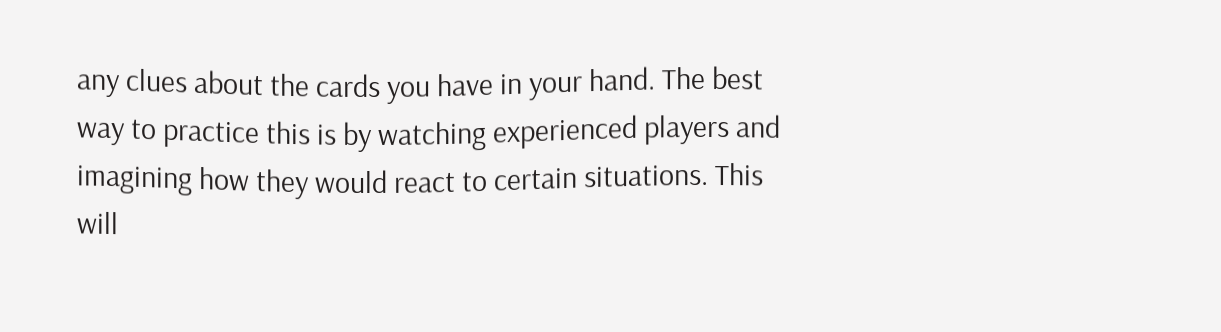any clues about the cards you have in your hand. The best way to practice this is by watching experienced players and imagining how they would react to certain situations. This will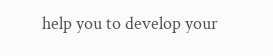help you to develop your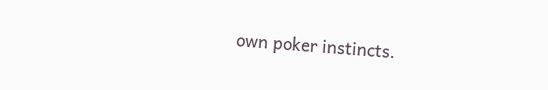own poker instincts.